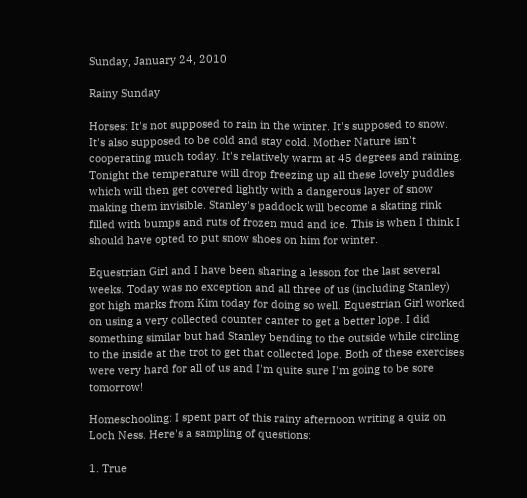Sunday, January 24, 2010

Rainy Sunday

Horses: It's not supposed to rain in the winter. It's supposed to snow. It's also supposed to be cold and stay cold. Mother Nature isn't cooperating much today. It's relatively warm at 45 degrees and raining. Tonight the temperature will drop freezing up all these lovely puddles which will then get covered lightly with a dangerous layer of snow making them invisible. Stanley's paddock will become a skating rink filled with bumps and ruts of frozen mud and ice. This is when I think I should have opted to put snow shoes on him for winter.

Equestrian Girl and I have been sharing a lesson for the last several weeks. Today was no exception and all three of us (including Stanley) got high marks from Kim today for doing so well. Equestrian Girl worked on using a very collected counter canter to get a better lope. I did something similar but had Stanley bending to the outside while circling to the inside at the trot to get that collected lope. Both of these exercises were very hard for all of us and I'm quite sure I'm going to be sore tomorrow!

Homeschooling: I spent part of this rainy afternoon writing a quiz on Loch Ness. Here's a sampling of questions:

1. True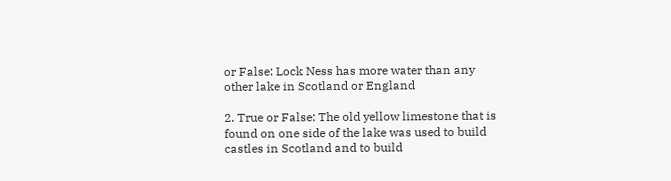or False: Lock Ness has more water than any other lake in Scotland or England

2. True or False: The old yellow limestone that is found on one side of the lake was used to build castles in Scotland and to build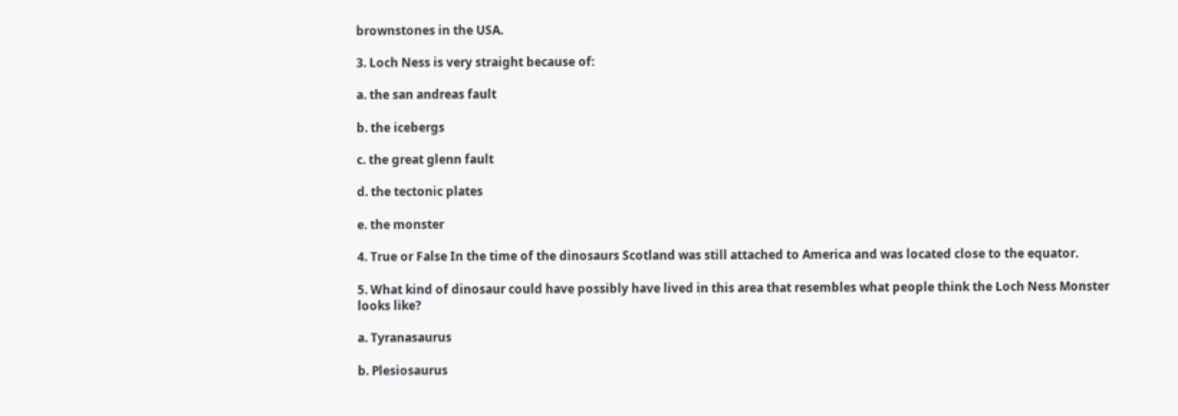brownstones in the USA.

3. Loch Ness is very straight because of:

a. the san andreas fault

b. the icebergs

c. the great glenn fault

d. the tectonic plates

e. the monster

4. True or False In the time of the dinosaurs Scotland was still attached to America and was located close to the equator.

5. What kind of dinosaur could have possibly have lived in this area that resembles what people think the Loch Ness Monster looks like?

a. Tyranasaurus

b. Plesiosaurus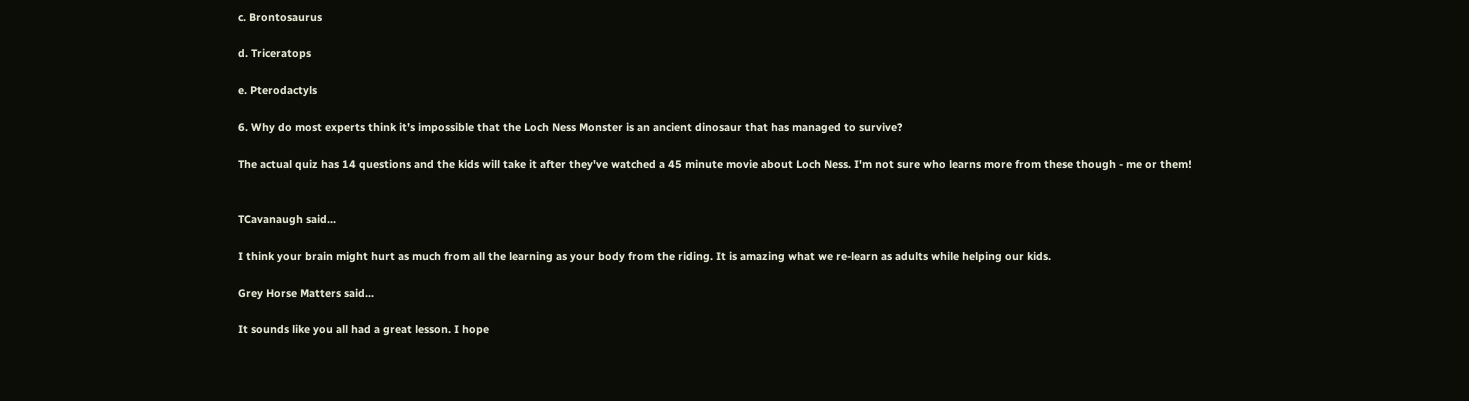c. Brontosaurus

d. Triceratops

e. Pterodactyls

6. Why do most experts think it’s impossible that the Loch Ness Monster is an ancient dinosaur that has managed to survive?

The actual quiz has 14 questions and the kids will take it after they've watched a 45 minute movie about Loch Ness. I'm not sure who learns more from these though - me or them!


TCavanaugh said...

I think your brain might hurt as much from all the learning as your body from the riding. It is amazing what we re-learn as adults while helping our kids.

Grey Horse Matters said...

It sounds like you all had a great lesson. I hope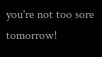you're not too sore tomorrow!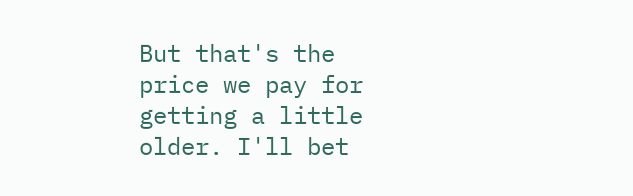But that's the price we pay for getting a little older. I'll bet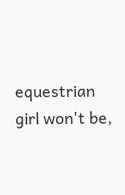equestrian girl won't be,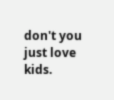don't you just love kids.